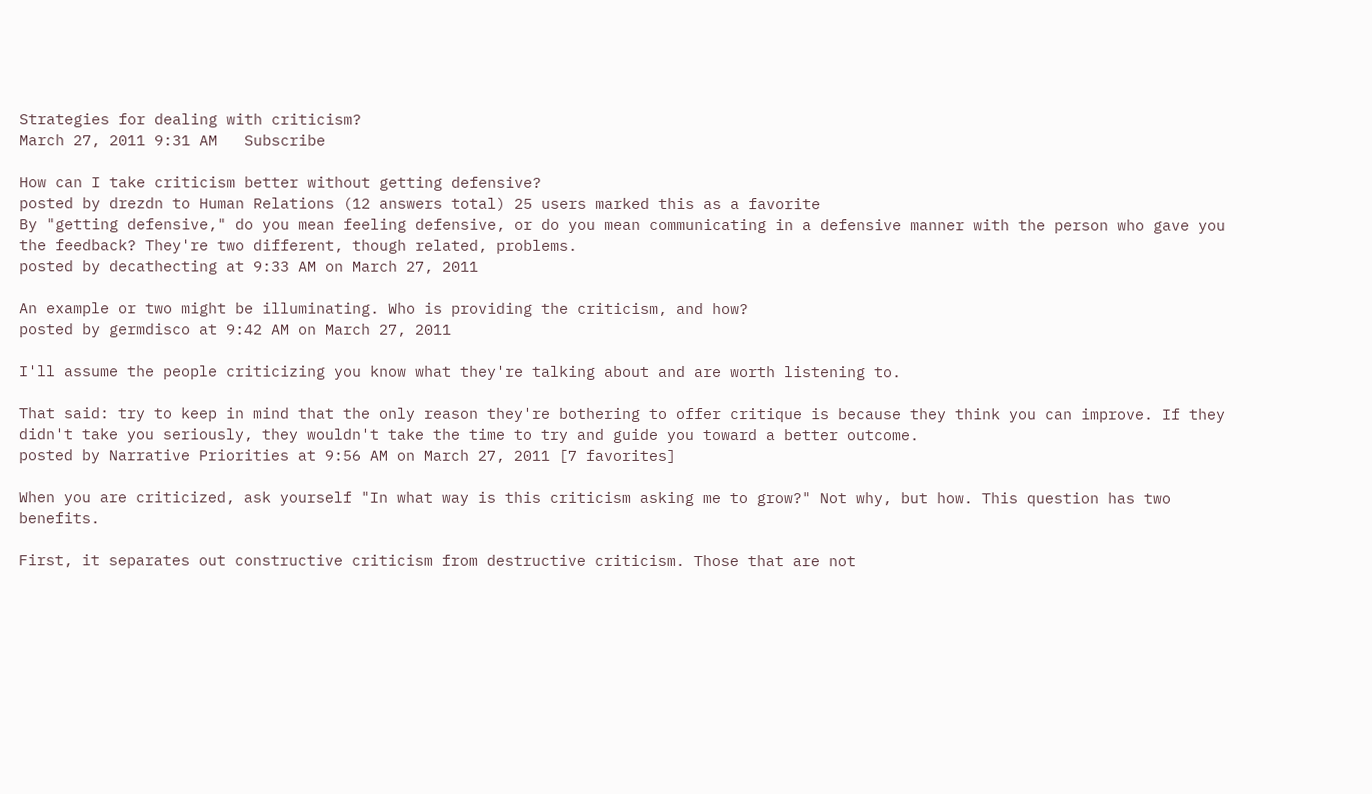Strategies for dealing with criticism?
March 27, 2011 9:31 AM   Subscribe

How can I take criticism better without getting defensive?
posted by drezdn to Human Relations (12 answers total) 25 users marked this as a favorite
By "getting defensive," do you mean feeling defensive, or do you mean communicating in a defensive manner with the person who gave you the feedback? They're two different, though related, problems.
posted by decathecting at 9:33 AM on March 27, 2011

An example or two might be illuminating. Who is providing the criticism, and how?
posted by germdisco at 9:42 AM on March 27, 2011

I'll assume the people criticizing you know what they're talking about and are worth listening to.

That said: try to keep in mind that the only reason they're bothering to offer critique is because they think you can improve. If they didn't take you seriously, they wouldn't take the time to try and guide you toward a better outcome.
posted by Narrative Priorities at 9:56 AM on March 27, 2011 [7 favorites]

When you are criticized, ask yourself "In what way is this criticism asking me to grow?" Not why, but how. This question has two benefits.

First, it separates out constructive criticism from destructive criticism. Those that are not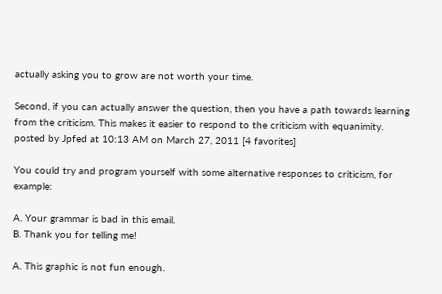actually asking you to grow are not worth your time.

Second, if you can actually answer the question, then you have a path towards learning from the criticism. This makes it easier to respond to the criticism with equanimity.
posted by Jpfed at 10:13 AM on March 27, 2011 [4 favorites]

You could try and program yourself with some alternative responses to criticism, for example:

A. Your grammar is bad in this email.
B. Thank you for telling me!

A. This graphic is not fun enough.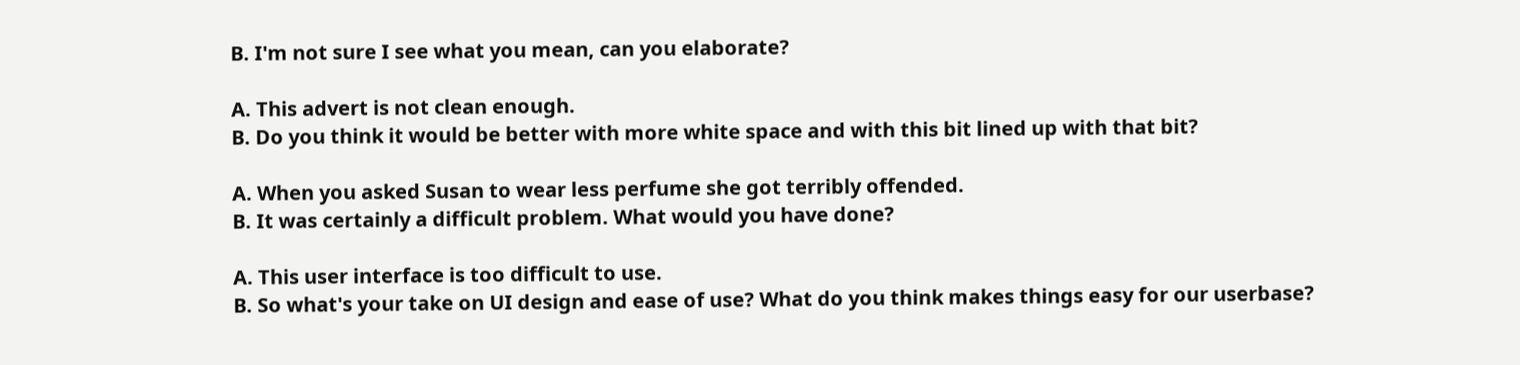B. I'm not sure I see what you mean, can you elaborate?

A. This advert is not clean enough.
B. Do you think it would be better with more white space and with this bit lined up with that bit?

A. When you asked Susan to wear less perfume she got terribly offended.
B. It was certainly a difficult problem. What would you have done?

A. This user interface is too difficult to use.
B. So what's your take on UI design and ease of use? What do you think makes things easy for our userbase?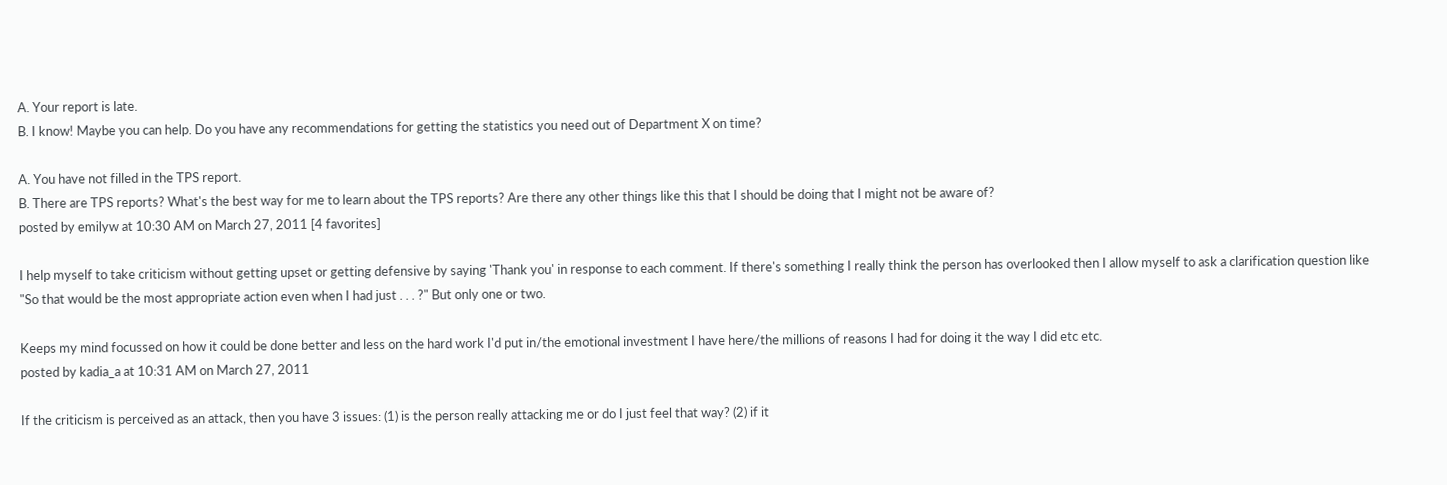A. Your report is late.
B. I know! Maybe you can help. Do you have any recommendations for getting the statistics you need out of Department X on time?

A. You have not filled in the TPS report.
B. There are TPS reports? What's the best way for me to learn about the TPS reports? Are there any other things like this that I should be doing that I might not be aware of?
posted by emilyw at 10:30 AM on March 27, 2011 [4 favorites]

I help myself to take criticism without getting upset or getting defensive by saying 'Thank you' in response to each comment. If there's something I really think the person has overlooked then I allow myself to ask a clarification question like "So that would be the most appropriate action even when I had just . . . ?" But only one or two.

Keeps my mind focussed on how it could be done better and less on the hard work I'd put in/the emotional investment I have here/the millions of reasons I had for doing it the way I did etc etc.
posted by kadia_a at 10:31 AM on March 27, 2011

If the criticism is perceived as an attack, then you have 3 issues: (1) is the person really attacking me or do I just feel that way? (2) if it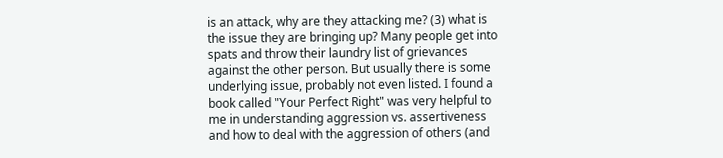is an attack, why are they attacking me? (3) what is the issue they are bringing up? Many people get into spats and throw their laundry list of grievances against the other person. But usually there is some underlying issue, probably not even listed. I found a book called "Your Perfect Right" was very helpful to me in understanding aggression vs. assertiveness and how to deal with the aggression of others (and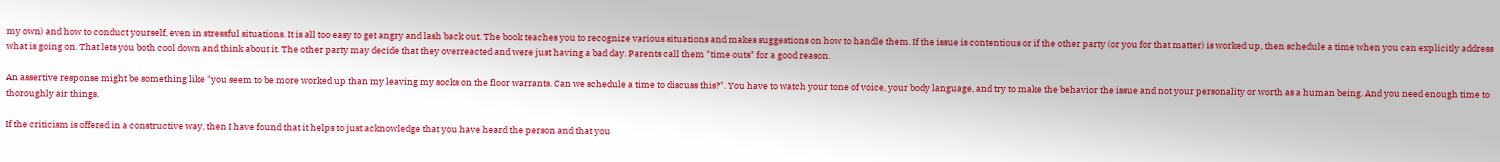my own) and how to conduct yourself, even in stressful situations. It is all too easy to get angry and lash back out. The book teaches you to recognize various situations and makes suggestions on how to handle them. If the issue is contentious or if the other party (or you for that matter) is worked up, then schedule a time when you can explicitly address what is going on. That lets you both cool down and think about it. The other party may decide that they overreacted and were just having a bad day. Parents call them "time outs" for a good reason.

An assertive response might be something like "you seem to be more worked up than my leaving my socks on the floor warrants. Can we schedule a time to discuss this?". You have to watch your tone of voice, your body language, and try to make the behavior the issue and not your personality or worth as a human being. And you need enough time to thoroughly air things.

If the criticism is offered in a constructive way, then I have found that it helps to just acknowledge that you have heard the person and that you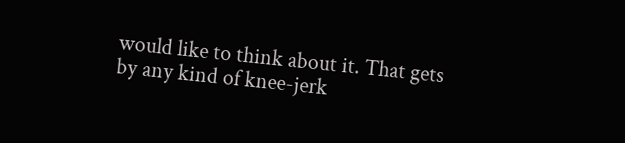would like to think about it. That gets by any kind of knee-jerk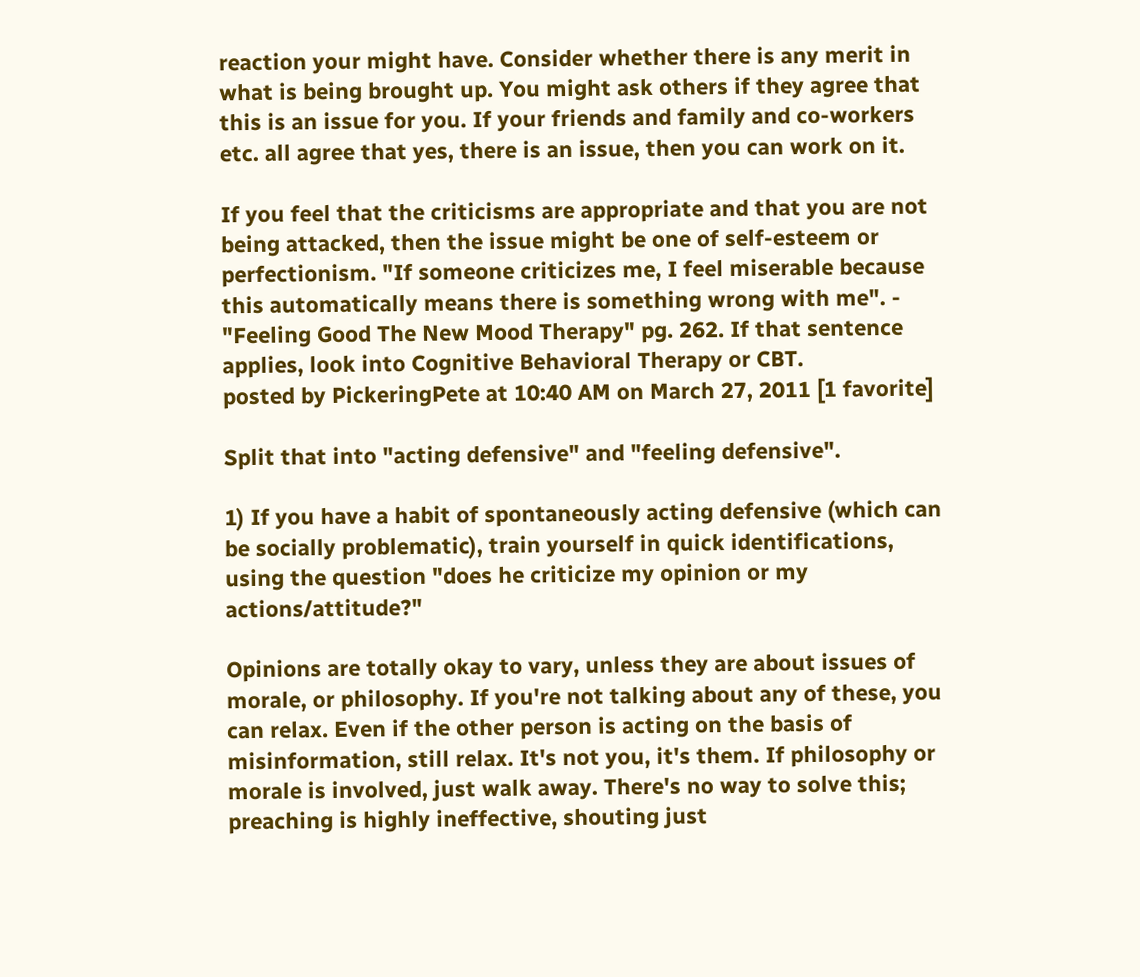reaction your might have. Consider whether there is any merit in what is being brought up. You might ask others if they agree that this is an issue for you. If your friends and family and co-workers etc. all agree that yes, there is an issue, then you can work on it.

If you feel that the criticisms are appropriate and that you are not being attacked, then the issue might be one of self-esteem or perfectionism. "If someone criticizes me, I feel miserable because this automatically means there is something wrong with me". - "Feeling Good The New Mood Therapy" pg. 262. If that sentence applies, look into Cognitive Behavioral Therapy or CBT.
posted by PickeringPete at 10:40 AM on March 27, 2011 [1 favorite]

Split that into "acting defensive" and "feeling defensive".

1) If you have a habit of spontaneously acting defensive (which can be socially problematic), train yourself in quick identifications, using the question "does he criticize my opinion or my actions/attitude?"

Opinions are totally okay to vary, unless they are about issues of morale, or philosophy. If you're not talking about any of these, you can relax. Even if the other person is acting on the basis of misinformation, still relax. It's not you, it's them. If philosophy or morale is involved, just walk away. There's no way to solve this; preaching is highly ineffective, shouting just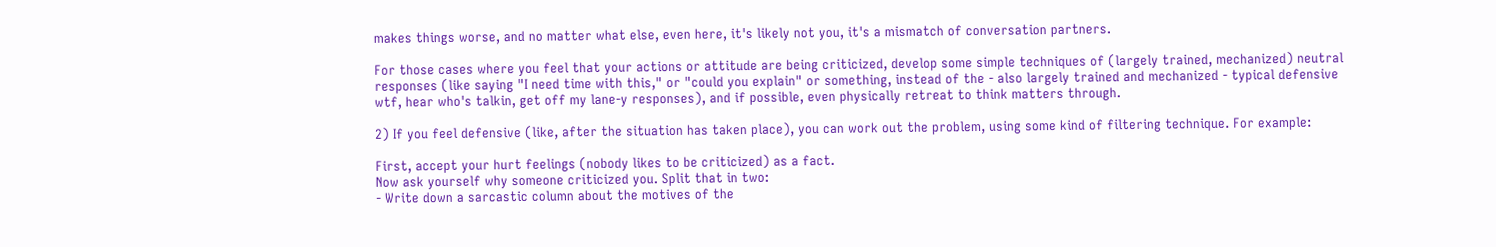makes things worse, and no matter what else, even here, it's likely not you, it's a mismatch of conversation partners.

For those cases where you feel that your actions or attitude are being criticized, develop some simple techniques of (largely trained, mechanized) neutral responses (like saying "I need time with this," or "could you explain" or something, instead of the - also largely trained and mechanized - typical defensive wtf, hear who's talkin, get off my lane-y responses), and if possible, even physically retreat to think matters through.

2) If you feel defensive (like, after the situation has taken place), you can work out the problem, using some kind of filtering technique. For example:

First, accept your hurt feelings (nobody likes to be criticized) as a fact.
Now ask yourself why someone criticized you. Split that in two:
- Write down a sarcastic column about the motives of the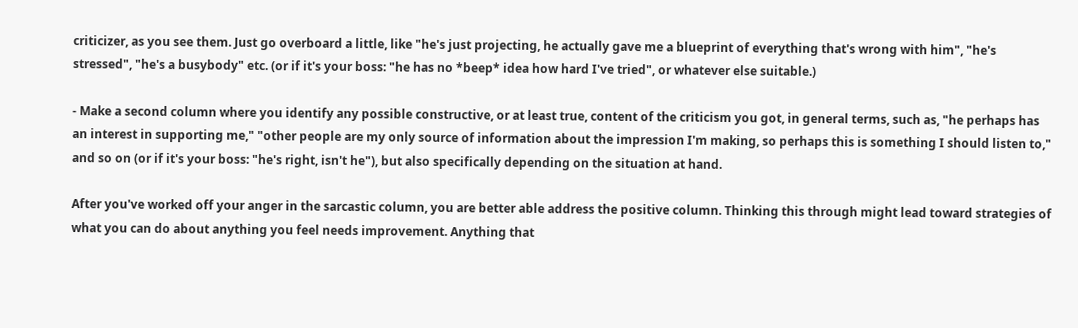criticizer, as you see them. Just go overboard a little, like "he's just projecting, he actually gave me a blueprint of everything that's wrong with him", "he's stressed", "he's a busybody" etc. (or if it's your boss: "he has no *beep* idea how hard I've tried", or whatever else suitable.)

- Make a second column where you identify any possible constructive, or at least true, content of the criticism you got, in general terms, such as, "he perhaps has an interest in supporting me," "other people are my only source of information about the impression I'm making, so perhaps this is something I should listen to," and so on (or if it's your boss: "he's right, isn't he"), but also specifically depending on the situation at hand.

After you've worked off your anger in the sarcastic column, you are better able address the positive column. Thinking this through might lead toward strategies of what you can do about anything you feel needs improvement. Anything that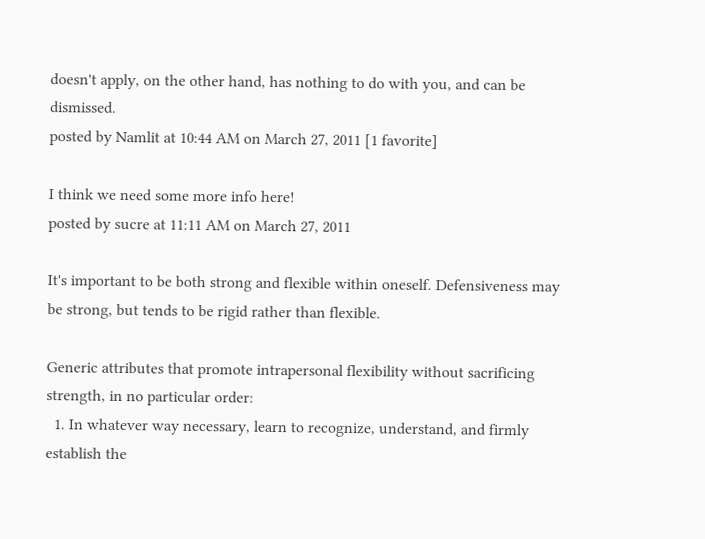doesn't apply, on the other hand, has nothing to do with you, and can be dismissed.
posted by Namlit at 10:44 AM on March 27, 2011 [1 favorite]

I think we need some more info here!
posted by sucre at 11:11 AM on March 27, 2011

It's important to be both strong and flexible within oneself. Defensiveness may be strong, but tends to be rigid rather than flexible.

Generic attributes that promote intrapersonal flexibility without sacrificing strength, in no particular order:
  1. In whatever way necessary, learn to recognize, understand, and firmly establish the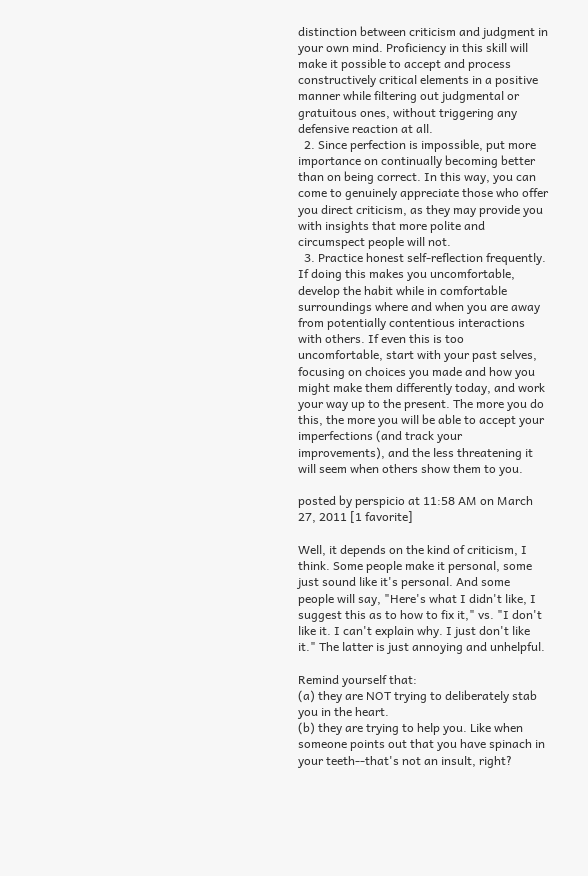distinction between criticism and judgment in your own mind. Proficiency in this skill will make it possible to accept and process constructively critical elements in a positive manner while filtering out judgmental or gratuitous ones, without triggering any defensive reaction at all.
  2. Since perfection is impossible, put more importance on continually becoming better than on being correct. In this way, you can come to genuinely appreciate those who offer you direct criticism, as they may provide you with insights that more polite and circumspect people will not.
  3. Practice honest self-reflection frequently. If doing this makes you uncomfortable, develop the habit while in comfortable surroundings where and when you are away from potentially contentious interactions with others. If even this is too uncomfortable, start with your past selves, focusing on choices you made and how you might make them differently today, and work your way up to the present. The more you do this, the more you will be able to accept your imperfections (and track your improvements), and the less threatening it will seem when others show them to you.

posted by perspicio at 11:58 AM on March 27, 2011 [1 favorite]

Well, it depends on the kind of criticism, I think. Some people make it personal, some just sound like it's personal. And some people will say, "Here's what I didn't like, I suggest this as to how to fix it," vs. "I don't like it. I can't explain why. I just don't like it." The latter is just annoying and unhelpful.

Remind yourself that:
(a) they are NOT trying to deliberately stab you in the heart.
(b) they are trying to help you. Like when someone points out that you have spinach in your teeth--that's not an insult, right?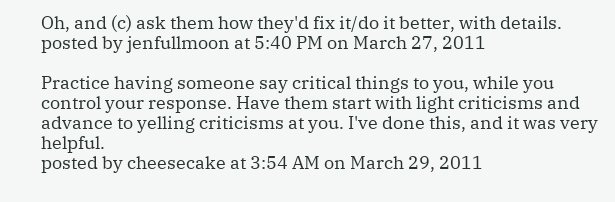Oh, and (c) ask them how they'd fix it/do it better, with details.
posted by jenfullmoon at 5:40 PM on March 27, 2011

Practice having someone say critical things to you, while you control your response. Have them start with light criticisms and advance to yelling criticisms at you. I've done this, and it was very helpful.
posted by cheesecake at 3:54 AM on March 29, 2011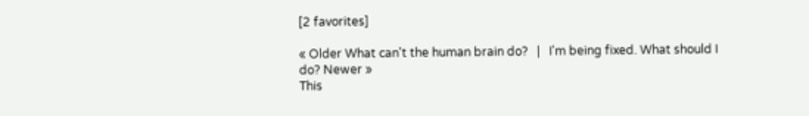[2 favorites]

« Older What can't the human brain do?   |   I'm being fixed. What should I do? Newer »
This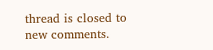thread is closed to new comments.